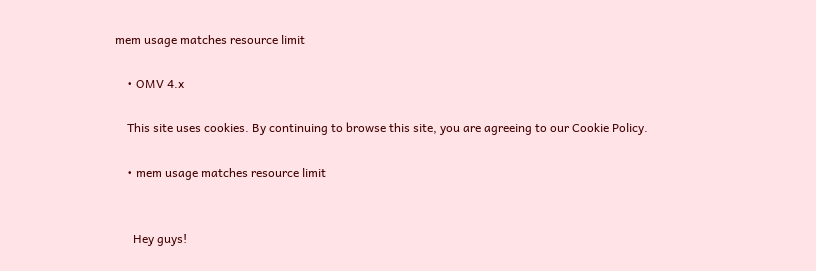mem usage matches resource limit

    • OMV 4.x

    This site uses cookies. By continuing to browse this site, you are agreeing to our Cookie Policy.

    • mem usage matches resource limit


      Hey guys!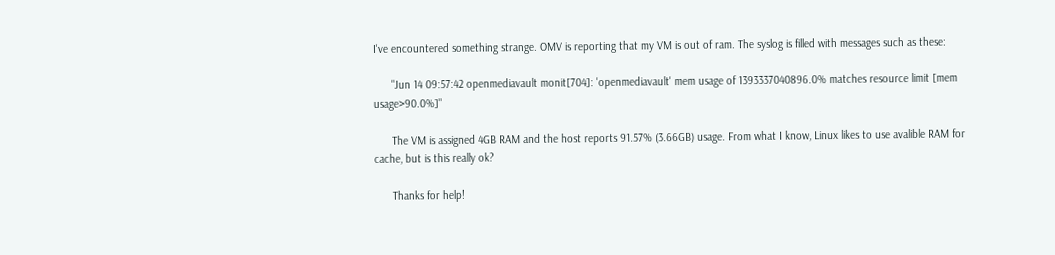I've encountered something strange. OMV is reporting that my VM is out of ram. The syslog is filled with messages such as these:

      "Jun 14 09:57:42 openmediavault monit[704]: 'openmediavault' mem usage of 1393337040896.0% matches resource limit [mem usage>90.0%]"

      The VM is assigned 4GB RAM and the host reports 91.57% (3.66GB) usage. From what I know, Linux likes to use avalible RAM for cache, but is this really ok?

      Thanks for help!